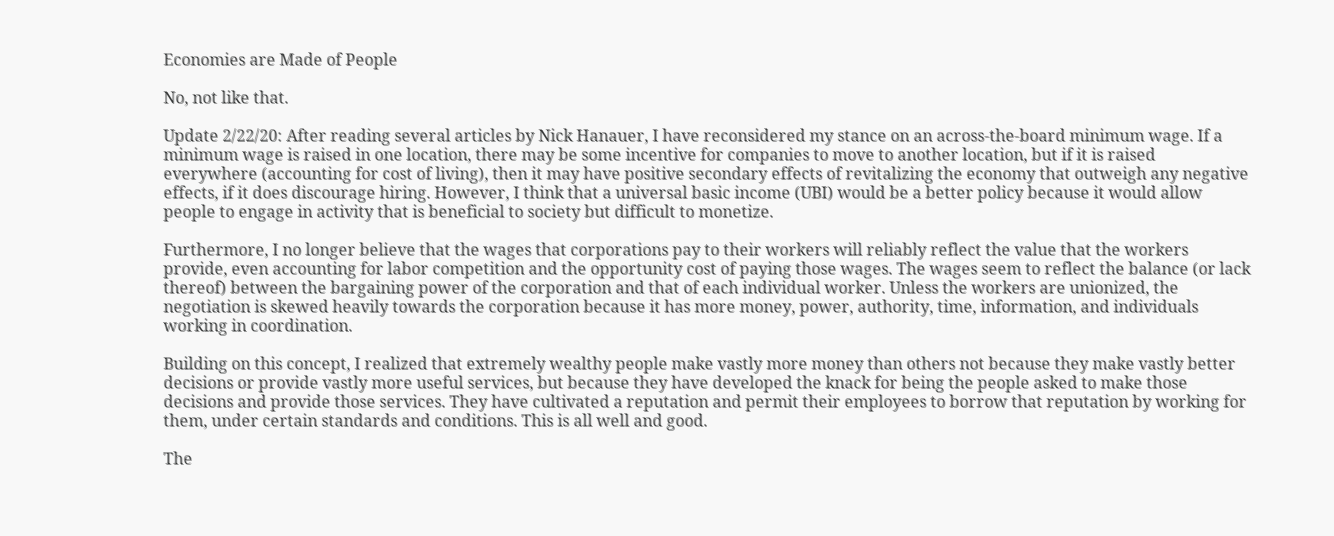Economies are Made of People

No, not like that.

Update 2/22/20: After reading several articles by Nick Hanauer, I have reconsidered my stance on an across-the-board minimum wage. If a minimum wage is raised in one location, there may be some incentive for companies to move to another location, but if it is raised everywhere (accounting for cost of living), then it may have positive secondary effects of revitalizing the economy that outweigh any negative effects, if it does discourage hiring. However, I think that a universal basic income (UBI) would be a better policy because it would allow people to engage in activity that is beneficial to society but difficult to monetize.

Furthermore, I no longer believe that the wages that corporations pay to their workers will reliably reflect the value that the workers provide, even accounting for labor competition and the opportunity cost of paying those wages. The wages seem to reflect the balance (or lack thereof) between the bargaining power of the corporation and that of each individual worker. Unless the workers are unionized, the negotiation is skewed heavily towards the corporation because it has more money, power, authority, time, information, and individuals working in coordination.

Building on this concept, I realized that extremely wealthy people make vastly more money than others not because they make vastly better decisions or provide vastly more useful services, but because they have developed the knack for being the people asked to make those decisions and provide those services. They have cultivated a reputation and permit their employees to borrow that reputation by working for them, under certain standards and conditions. This is all well and good.

The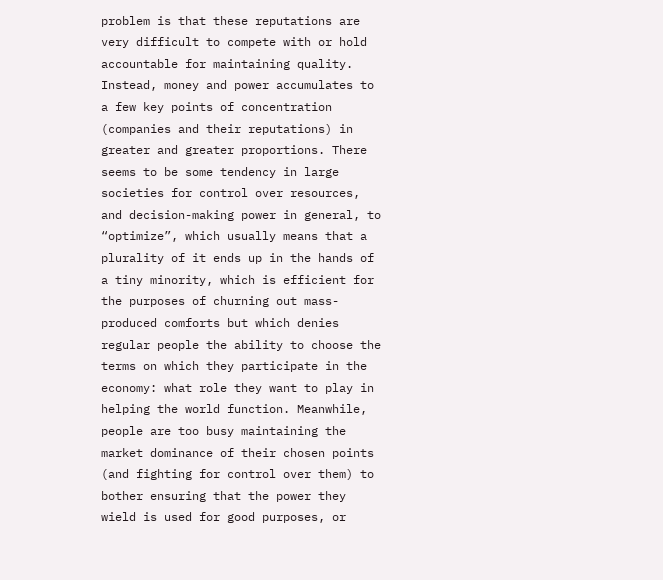problem is that these reputations are very difficult to compete with or hold accountable for maintaining quality. Instead, money and power accumulates to a few key points of concentration (companies and their reputations) in greater and greater proportions. There seems to be some tendency in large societies for control over resources, and decision-making power in general, to “optimize”, which usually means that a plurality of it ends up in the hands of a tiny minority, which is efficient for the purposes of churning out mass-produced comforts but which denies regular people the ability to choose the terms on which they participate in the economy: what role they want to play in helping the world function. Meanwhile, people are too busy maintaining the market dominance of their chosen points (and fighting for control over them) to bother ensuring that the power they wield is used for good purposes, or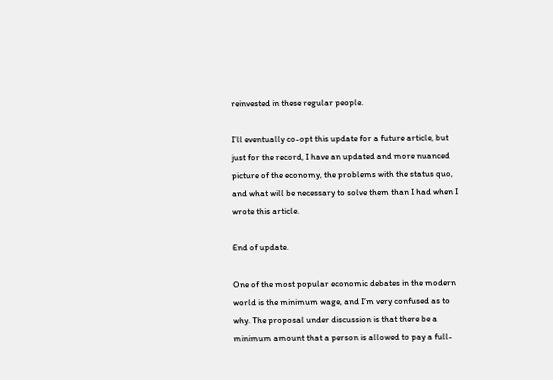reinvested in these regular people.

I’ll eventually co-opt this update for a future article, but just for the record, I have an updated and more nuanced picture of the economy, the problems with the status quo, and what will be necessary to solve them than I had when I wrote this article.

End of update.

One of the most popular economic debates in the modern world is the minimum wage, and I’m very confused as to why. The proposal under discussion is that there be a minimum amount that a person is allowed to pay a full-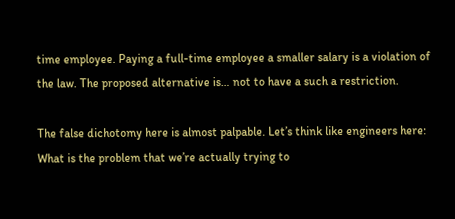time employee. Paying a full-time employee a smaller salary is a violation of the law. The proposed alternative is… not to have a such a restriction.

The false dichotomy here is almost palpable. Let’s think like engineers here: What is the problem that we’re actually trying to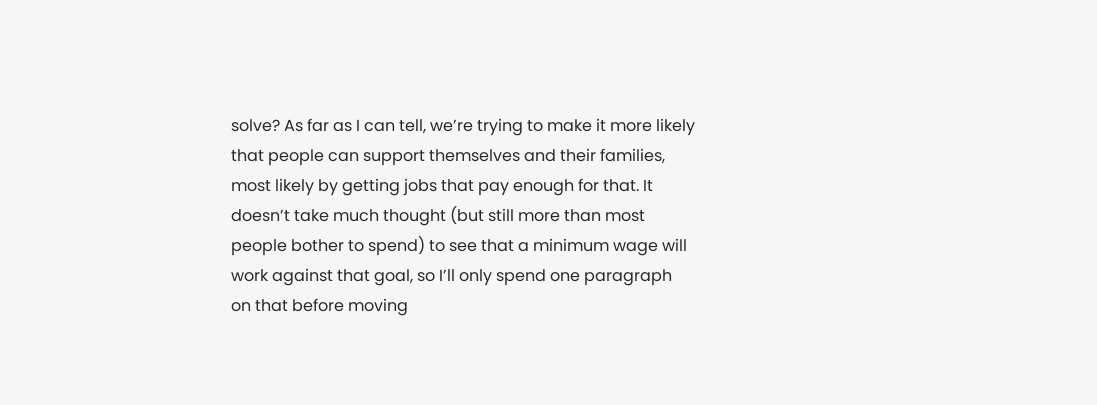solve? As far as I can tell, we’re trying to make it more likely that people can support themselves and their families, most likely by getting jobs that pay enough for that. It doesn’t take much thought (but still more than most people bother to spend) to see that a minimum wage will work against that goal, so I’ll only spend one paragraph on that before moving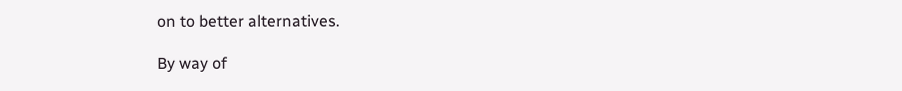on to better alternatives.

By way of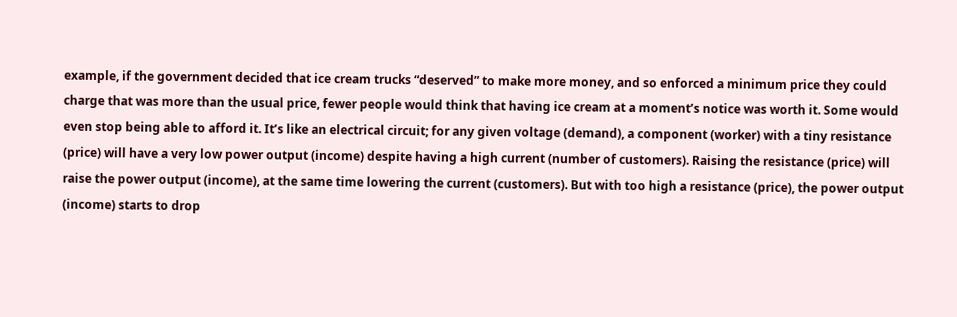example, if the government decided that ice cream trucks “deserved” to make more money, and so enforced a minimum price they could charge that was more than the usual price, fewer people would think that having ice cream at a moment’s notice was worth it. Some would even stop being able to afford it. It’s like an electrical circuit; for any given voltage (demand), a component (worker) with a tiny resistance (price) will have a very low power output (income) despite having a high current (number of customers). Raising the resistance (price) will raise the power output (income), at the same time lowering the current (customers). But with too high a resistance (price), the power output (income) starts to drop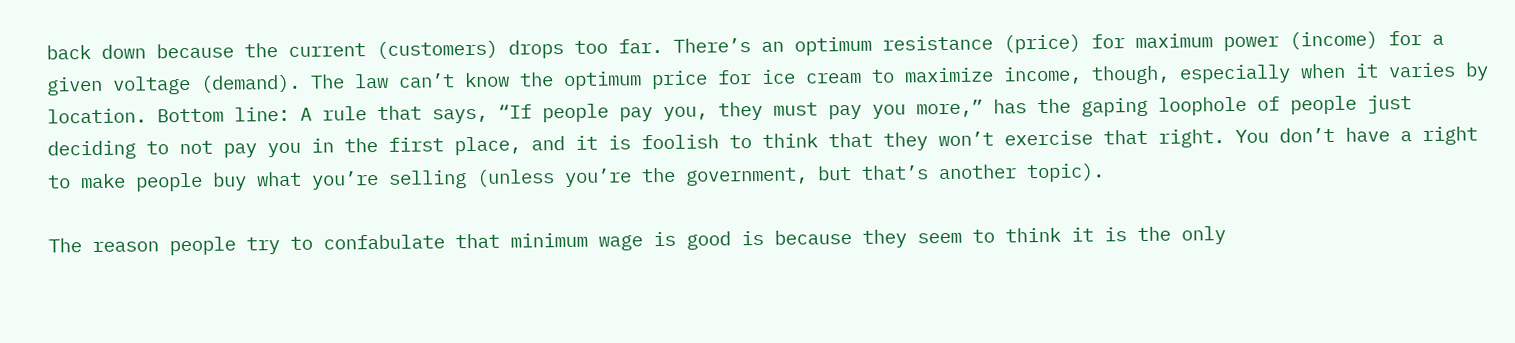back down because the current (customers) drops too far. There’s an optimum resistance (price) for maximum power (income) for a given voltage (demand). The law can’t know the optimum price for ice cream to maximize income, though, especially when it varies by location. Bottom line: A rule that says, “If people pay you, they must pay you more,” has the gaping loophole of people just deciding to not pay you in the first place, and it is foolish to think that they won’t exercise that right. You don’t have a right to make people buy what you’re selling (unless you’re the government, but that’s another topic).

The reason people try to confabulate that minimum wage is good is because they seem to think it is the only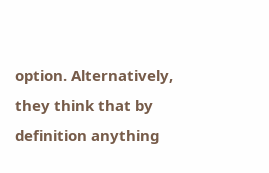option. Alternatively, they think that by definition anything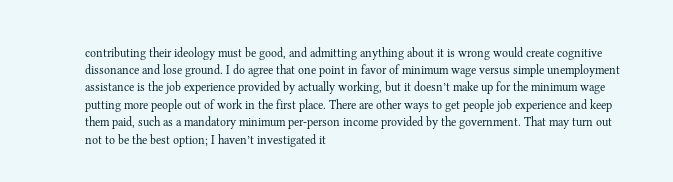contributing their ideology must be good, and admitting anything about it is wrong would create cognitive dissonance and lose ground. I do agree that one point in favor of minimum wage versus simple unemployment assistance is the job experience provided by actually working, but it doesn’t make up for the minimum wage putting more people out of work in the first place. There are other ways to get people job experience and keep them paid, such as a mandatory minimum per-person income provided by the government. That may turn out not to be the best option; I haven’t investigated it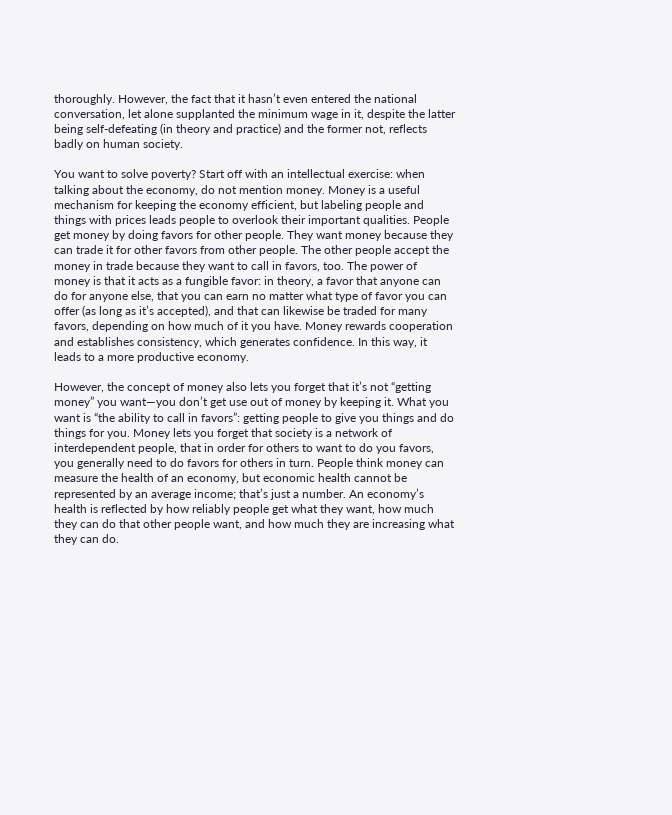thoroughly. However, the fact that it hasn’t even entered the national conversation, let alone supplanted the minimum wage in it, despite the latter being self-defeating (in theory and practice) and the former not, reflects badly on human society.

You want to solve poverty? Start off with an intellectual exercise: when talking about the economy, do not mention money. Money is a useful mechanism for keeping the economy efficient, but labeling people and things with prices leads people to overlook their important qualities. People get money by doing favors for other people. They want money because they can trade it for other favors from other people. The other people accept the money in trade because they want to call in favors, too. The power of money is that it acts as a fungible favor: in theory, a favor that anyone can do for anyone else, that you can earn no matter what type of favor you can offer (as long as it’s accepted), and that can likewise be traded for many favors, depending on how much of it you have. Money rewards cooperation and establishes consistency, which generates confidence. In this way, it leads to a more productive economy.

However, the concept of money also lets you forget that it’s not “getting money” you want—you don’t get use out of money by keeping it. What you want is “the ability to call in favors”: getting people to give you things and do things for you. Money lets you forget that society is a network of interdependent people, that in order for others to want to do you favors, you generally need to do favors for others in turn. People think money can measure the health of an economy, but economic health cannot be represented by an average income; that’s just a number. An economy’s health is reflected by how reliably people get what they want, how much they can do that other people want, and how much they are increasing what they can do.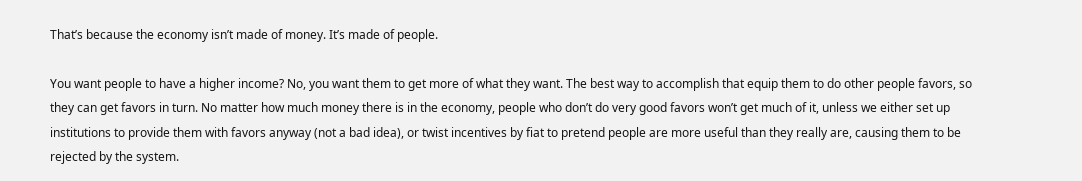That’s because the economy isn’t made of money. It’s made of people.

You want people to have a higher income? No, you want them to get more of what they want. The best way to accomplish that equip them to do other people favors, so they can get favors in turn. No matter how much money there is in the economy, people who don’t do very good favors won’t get much of it, unless we either set up institutions to provide them with favors anyway (not a bad idea), or twist incentives by fiat to pretend people are more useful than they really are, causing them to be rejected by the system.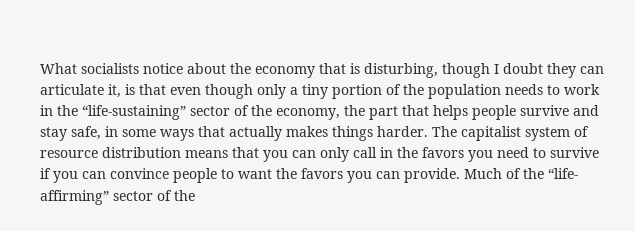What socialists notice about the economy that is disturbing, though I doubt they can articulate it, is that even though only a tiny portion of the population needs to work in the “life-sustaining” sector of the economy, the part that helps people survive and stay safe, in some ways that actually makes things harder. The capitalist system of resource distribution means that you can only call in the favors you need to survive if you can convince people to want the favors you can provide. Much of the “life-affirming” sector of the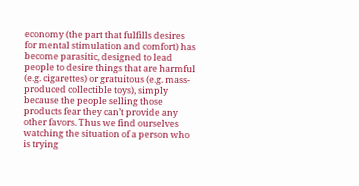economy (the part that fulfills desires for mental stimulation and comfort) has become parasitic, designed to lead people to desire things that are harmful (e.g. cigarettes) or gratuitous (e.g. mass-produced collectible toys), simply because the people selling those products fear they can’t provide any other favors. Thus we find ourselves watching the situation of a person who is trying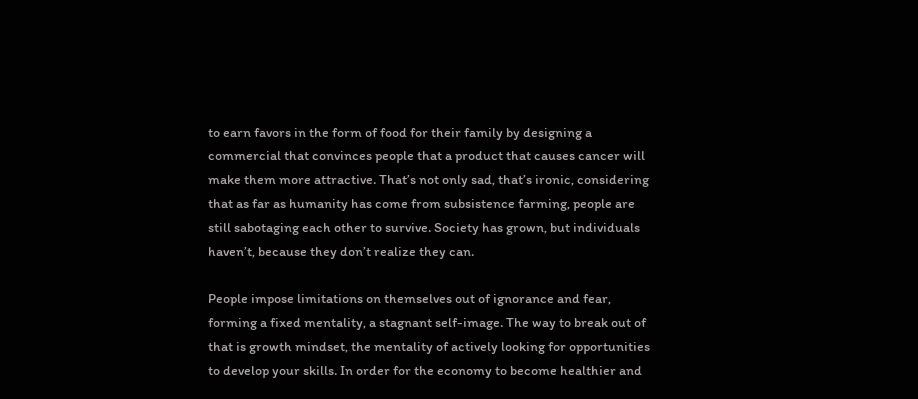to earn favors in the form of food for their family by designing a commercial that convinces people that a product that causes cancer will make them more attractive. That’s not only sad, that’s ironic, considering that as far as humanity has come from subsistence farming, people are still sabotaging each other to survive. Society has grown, but individuals haven’t, because they don’t realize they can.

People impose limitations on themselves out of ignorance and fear, forming a fixed mentality, a stagnant self-image. The way to break out of that is growth mindset, the mentality of actively looking for opportunities to develop your skills. In order for the economy to become healthier and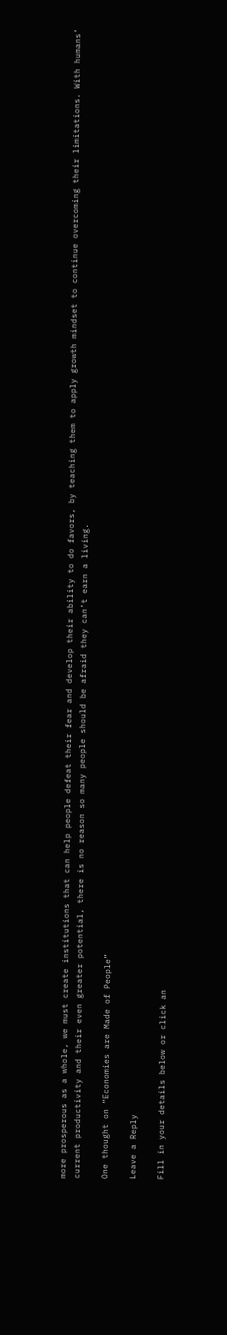more prosperous as a whole, we must create institutions that can help people defeat their fear and develop their ability to do favors, by teaching them to apply growth mindset to continue overcoming their limitations. With humans’ current productivity and their even greater potential, there is no reason so many people should be afraid they can’t earn a living.

One thought on “Economies are Made of People”

Leave a Reply

Fill in your details below or click an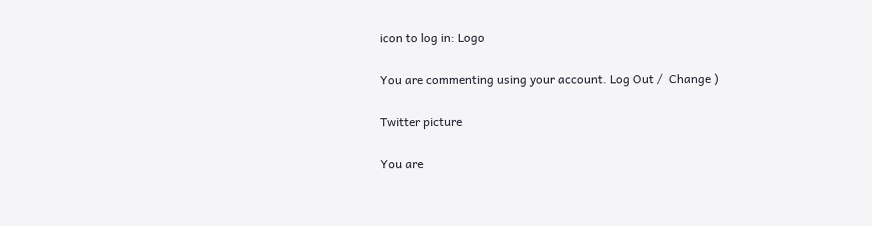icon to log in: Logo

You are commenting using your account. Log Out /  Change )

Twitter picture

You are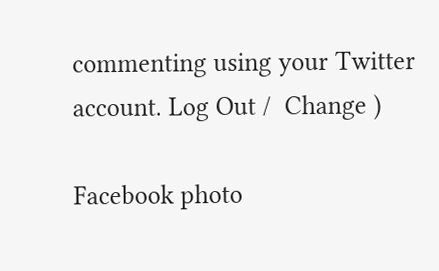commenting using your Twitter account. Log Out /  Change )

Facebook photo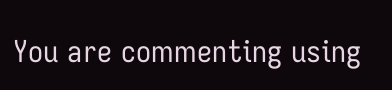You are commenting using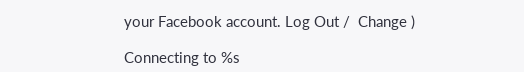your Facebook account. Log Out /  Change )

Connecting to %s